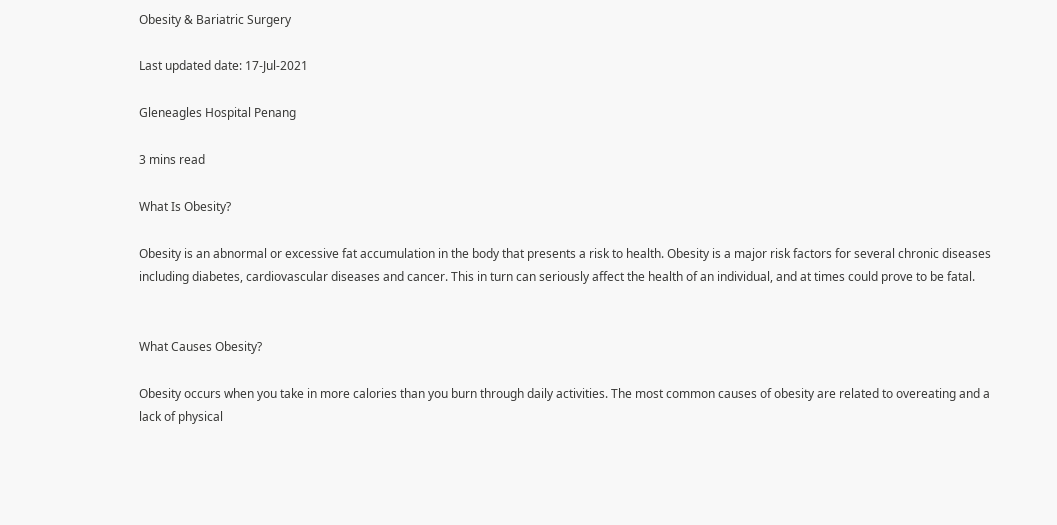Obesity & Bariatric Surgery

Last updated date: 17-Jul-2021

Gleneagles Hospital Penang

3 mins read

What Is Obesity?

Obesity is an abnormal or excessive fat accumulation in the body that presents a risk to health. Obesity is a major risk factors for several chronic diseases including diabetes, cardiovascular diseases and cancer. This in turn can seriously affect the health of an individual, and at times could prove to be fatal.


What Causes Obesity?

Obesity occurs when you take in more calories than you burn through daily activities. The most common causes of obesity are related to overeating and a lack of physical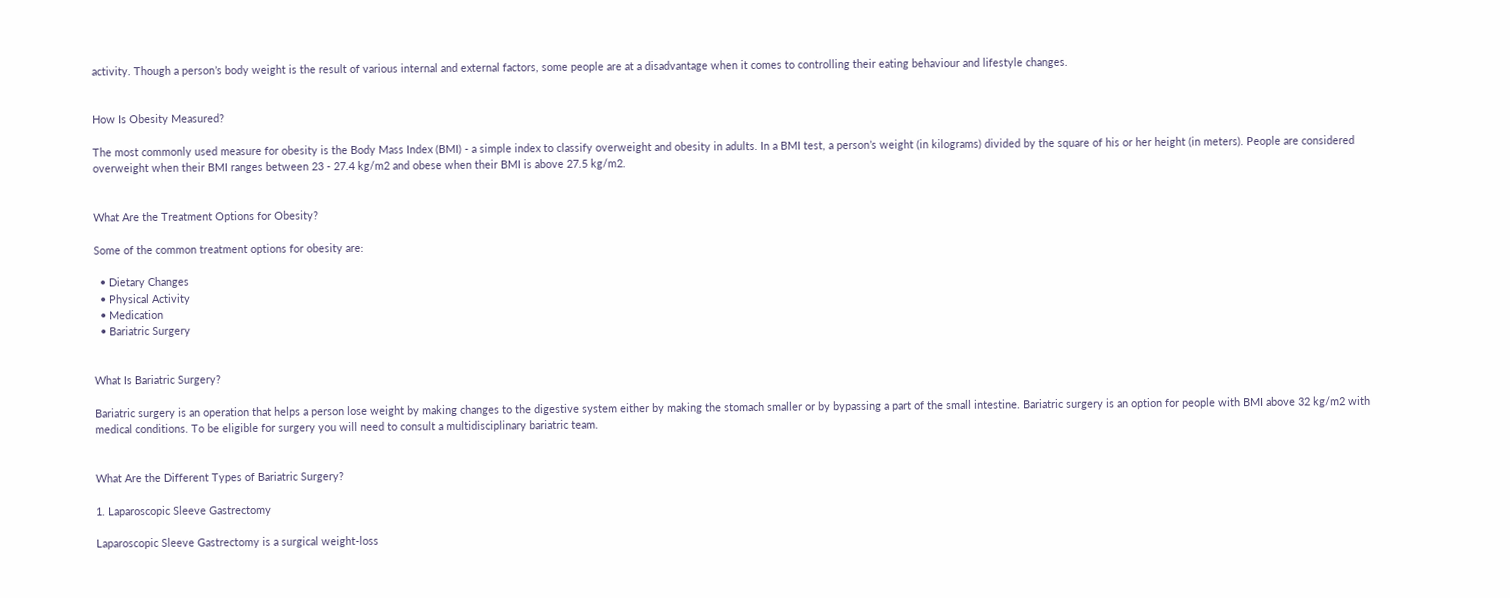activity. Though a person’s body weight is the result of various internal and external factors, some people are at a disadvantage when it comes to controlling their eating behaviour and lifestyle changes.


How Is Obesity Measured?

The most commonly used measure for obesity is the Body Mass Index (BMI) - a simple index to classify overweight and obesity in adults. In a BMI test, a person’s weight (in kilograms) divided by the square of his or her height (in meters). People are considered overweight when their BMI ranges between 23 - 27.4 kg/m2 and obese when their BMI is above 27.5 kg/m2.


What Are the Treatment Options for Obesity?

Some of the common treatment options for obesity are:

  • Dietary Changes
  • Physical Activity
  • Medication
  • Bariatric Surgery


What Is Bariatric Surgery?

Bariatric surgery is an operation that helps a person lose weight by making changes to the digestive system either by making the stomach smaller or by bypassing a part of the small intestine. Bariatric surgery is an option for people with BMI above 32 kg/m2 with medical conditions. To be eligible for surgery you will need to consult a multidisciplinary bariatric team.


What Are the Different Types of Bariatric Surgery?

1. Laparoscopic Sleeve Gastrectomy

Laparoscopic Sleeve Gastrectomy is a surgical weight-loss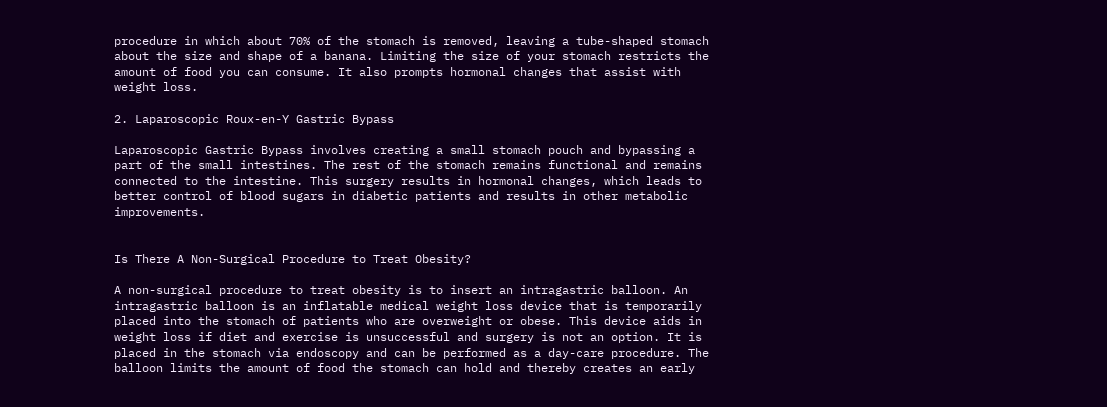procedure in which about 70% of the stomach is removed, leaving a tube-shaped stomach about the size and shape of a banana. Limiting the size of your stomach restricts the amount of food you can consume. It also prompts hormonal changes that assist with weight loss.

2. Laparoscopic Roux-en-Y Gastric Bypass

Laparoscopic Gastric Bypass involves creating a small stomach pouch and bypassing a part of the small intestines. The rest of the stomach remains functional and remains connected to the intestine. This surgery results in hormonal changes, which leads to better control of blood sugars in diabetic patients and results in other metabolic improvements.


Is There A Non-Surgical Procedure to Treat Obesity?

A non-surgical procedure to treat obesity is to insert an intragastric balloon. An intragastric balloon is an inflatable medical weight loss device that is temporarily placed into the stomach of patients who are overweight or obese. This device aids in weight loss if diet and exercise is unsuccessful and surgery is not an option. It is placed in the stomach via endoscopy and can be performed as a day-care procedure. The balloon limits the amount of food the stomach can hold and thereby creates an early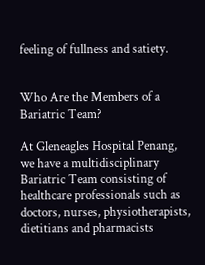feeling of fullness and satiety.


Who Are the Members of a Bariatric Team?

At Gleneagles Hospital Penang, we have a multidisciplinary Bariatric Team consisting of healthcare professionals such as doctors, nurses, physiotherapists, dietitians and pharmacists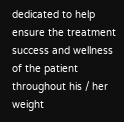dedicated to help ensure the treatment success and wellness of the patient throughout his / her weight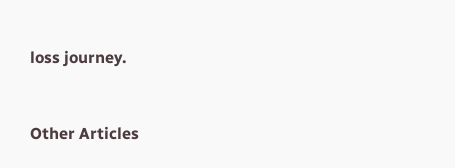loss journey.


Other Articles